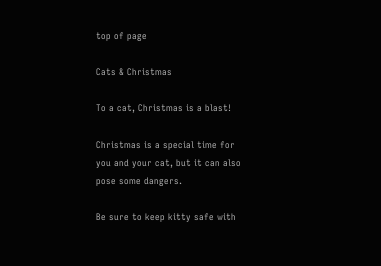top of page

Cats & Christmas

To a cat, Christmas is a blast!

Christmas is a special time for you and your cat, but it can also pose some dangers.

Be sure to keep kitty safe with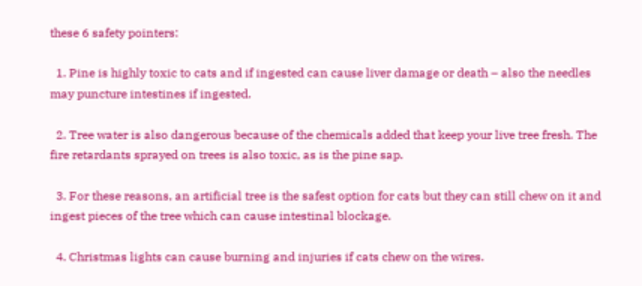these 6 safety pointers:

  1. Pine is highly toxic to cats and if ingested can cause liver damage or death – also the needles may puncture intestines if ingested.

  2. Tree water is also dangerous because of the chemicals added that keep your live tree fresh. The fire retardants sprayed on trees is also toxic, as is the pine sap.

  3. For these reasons, an artificial tree is the safest option for cats but they can still chew on it and ingest pieces of the tree which can cause intestinal blockage.

  4. Christmas lights can cause burning and injuries if cats chew on the wires.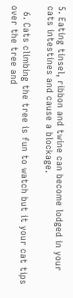5. Eating tinsel, ribbon and twine can become lodged in your cats intestines and cause a blockage.

  6. Cats climbing the tree is fun to watch but it your cat tips over the tree and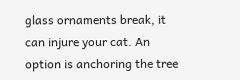glass ornaments break, it can injure your cat. An option is anchoring the tree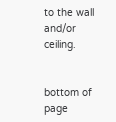to the wall and/or ceiling.


bottom of page